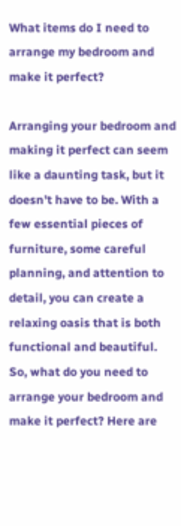What items do I need to arrange my bedroom and make it perfect?

Arranging your bedroom and making it perfect can seem like a daunting task, but it doesn’t have to be. With a few essential pieces of furniture, some careful planning, and attention to detail, you can create a relaxing oasis that is both functional and beautiful. So, what do you need to arrange your bedroom and make it perfect? Here are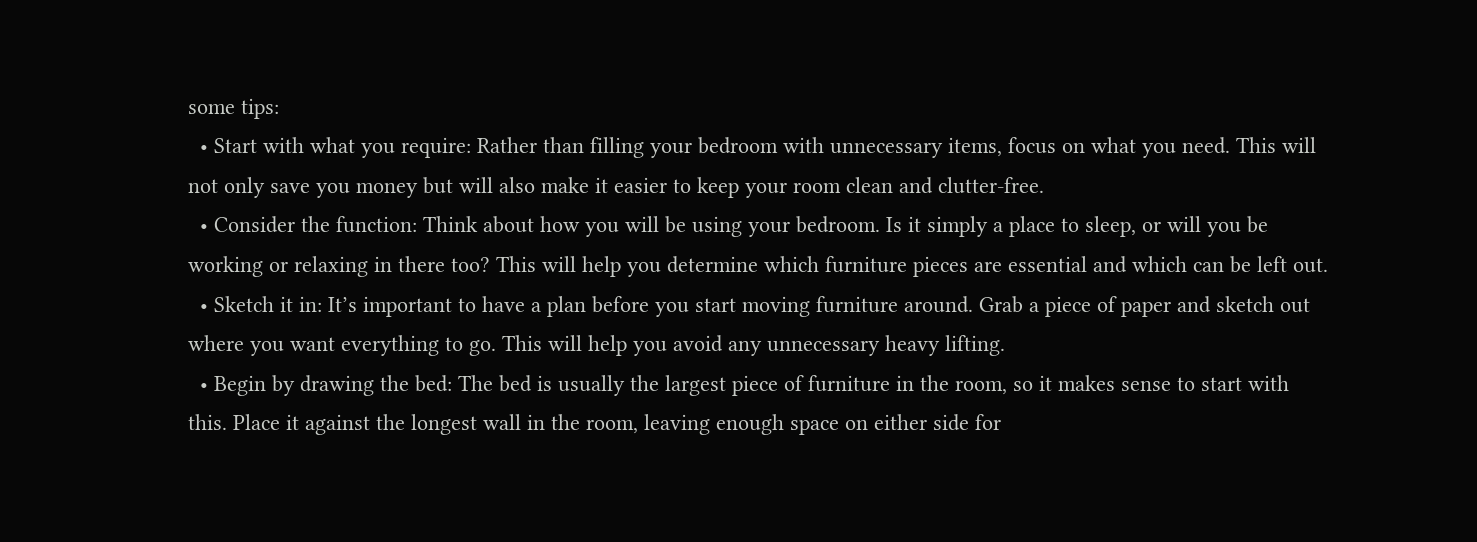some tips:
  • Start with what you require: Rather than filling your bedroom with unnecessary items, focus on what you need. This will not only save you money but will also make it easier to keep your room clean and clutter-free.
  • Consider the function: Think about how you will be using your bedroom. Is it simply a place to sleep, or will you be working or relaxing in there too? This will help you determine which furniture pieces are essential and which can be left out.
  • Sketch it in: It’s important to have a plan before you start moving furniture around. Grab a piece of paper and sketch out where you want everything to go. This will help you avoid any unnecessary heavy lifting.
  • Begin by drawing the bed: The bed is usually the largest piece of furniture in the room, so it makes sense to start with this. Place it against the longest wall in the room, leaving enough space on either side for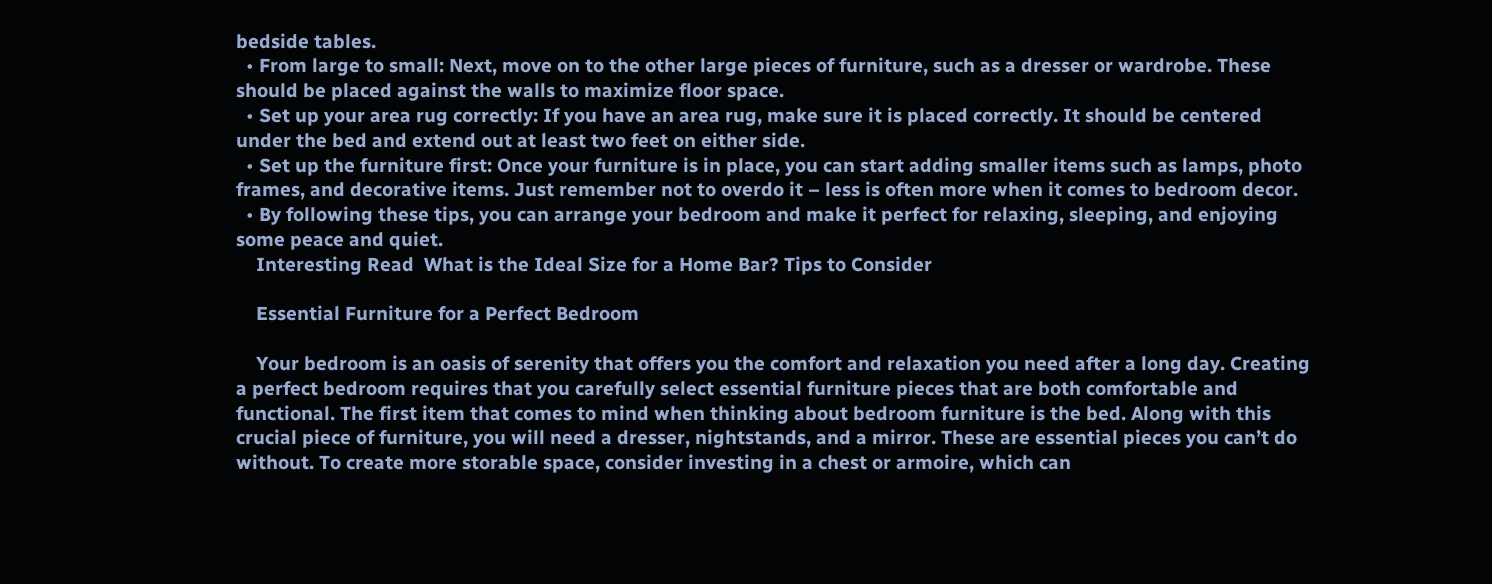bedside tables.
  • From large to small: Next, move on to the other large pieces of furniture, such as a dresser or wardrobe. These should be placed against the walls to maximize floor space.
  • Set up your area rug correctly: If you have an area rug, make sure it is placed correctly. It should be centered under the bed and extend out at least two feet on either side.
  • Set up the furniture first: Once your furniture is in place, you can start adding smaller items such as lamps, photo frames, and decorative items. Just remember not to overdo it – less is often more when it comes to bedroom decor.
  • By following these tips, you can arrange your bedroom and make it perfect for relaxing, sleeping, and enjoying some peace and quiet.
    Interesting Read  What is the Ideal Size for a Home Bar? Tips to Consider

    Essential Furniture for a Perfect Bedroom

    Your bedroom is an oasis of serenity that offers you the comfort and relaxation you need after a long day. Creating a perfect bedroom requires that you carefully select essential furniture pieces that are both comfortable and functional. The first item that comes to mind when thinking about bedroom furniture is the bed. Along with this crucial piece of furniture, you will need a dresser, nightstands, and a mirror. These are essential pieces you can’t do without. To create more storable space, consider investing in a chest or armoire, which can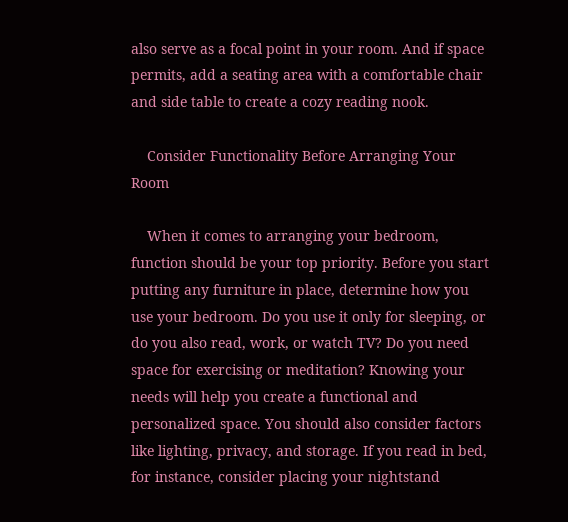also serve as a focal point in your room. And if space permits, add a seating area with a comfortable chair and side table to create a cozy reading nook.

    Consider Functionality Before Arranging Your Room

    When it comes to arranging your bedroom, function should be your top priority. Before you start putting any furniture in place, determine how you use your bedroom. Do you use it only for sleeping, or do you also read, work, or watch TV? Do you need space for exercising or meditation? Knowing your needs will help you create a functional and personalized space. You should also consider factors like lighting, privacy, and storage. If you read in bed, for instance, consider placing your nightstand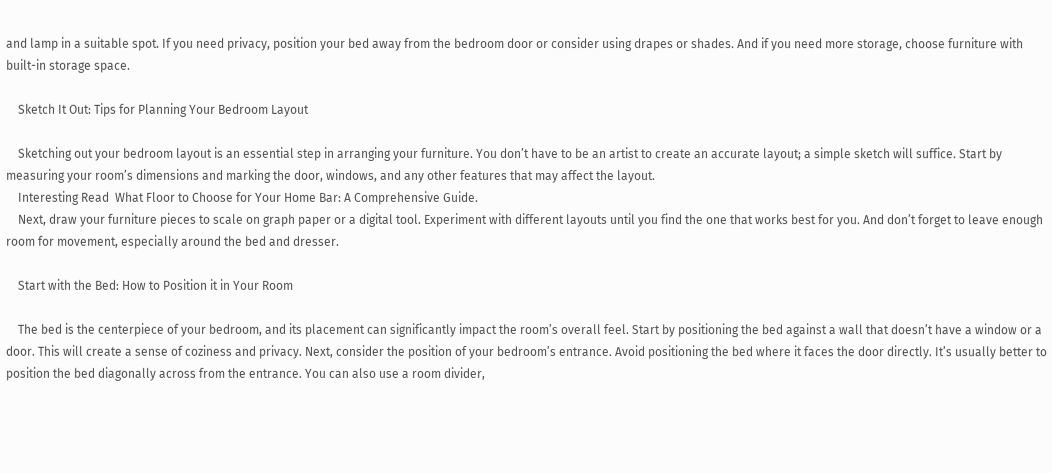and lamp in a suitable spot. If you need privacy, position your bed away from the bedroom door or consider using drapes or shades. And if you need more storage, choose furniture with built-in storage space.

    Sketch It Out: Tips for Planning Your Bedroom Layout

    Sketching out your bedroom layout is an essential step in arranging your furniture. You don’t have to be an artist to create an accurate layout; a simple sketch will suffice. Start by measuring your room’s dimensions and marking the door, windows, and any other features that may affect the layout.
    Interesting Read  What Floor to Choose for Your Home Bar: A Comprehensive Guide.
    Next, draw your furniture pieces to scale on graph paper or a digital tool. Experiment with different layouts until you find the one that works best for you. And don’t forget to leave enough room for movement, especially around the bed and dresser.

    Start with the Bed: How to Position it in Your Room

    The bed is the centerpiece of your bedroom, and its placement can significantly impact the room’s overall feel. Start by positioning the bed against a wall that doesn’t have a window or a door. This will create a sense of coziness and privacy. Next, consider the position of your bedroom’s entrance. Avoid positioning the bed where it faces the door directly. It’s usually better to position the bed diagonally across from the entrance. You can also use a room divider,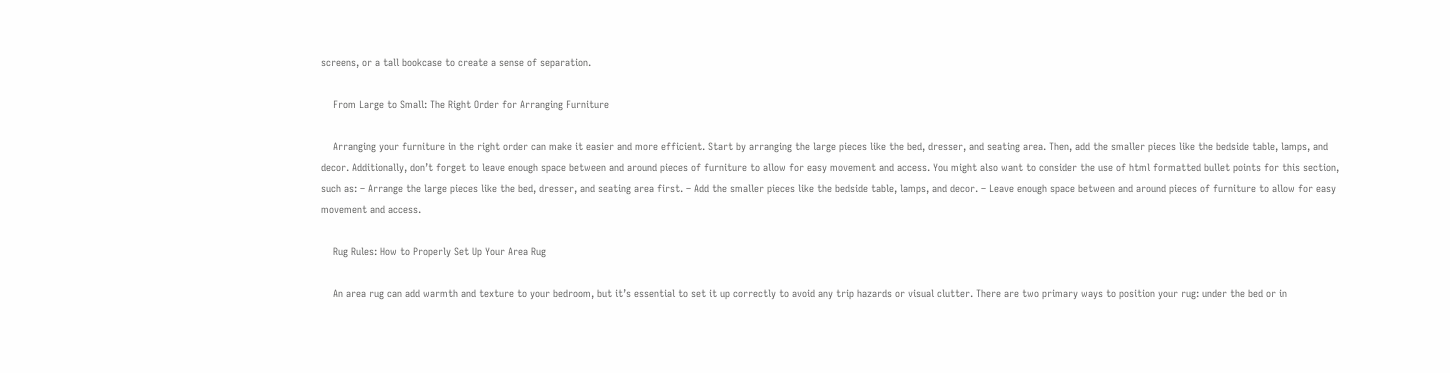screens, or a tall bookcase to create a sense of separation.

    From Large to Small: The Right Order for Arranging Furniture

    Arranging your furniture in the right order can make it easier and more efficient. Start by arranging the large pieces like the bed, dresser, and seating area. Then, add the smaller pieces like the bedside table, lamps, and decor. Additionally, don’t forget to leave enough space between and around pieces of furniture to allow for easy movement and access. You might also want to consider the use of html formatted bullet points for this section, such as: – Arrange the large pieces like the bed, dresser, and seating area first. – Add the smaller pieces like the bedside table, lamps, and decor. – Leave enough space between and around pieces of furniture to allow for easy movement and access.

    Rug Rules: How to Properly Set Up Your Area Rug

    An area rug can add warmth and texture to your bedroom, but it’s essential to set it up correctly to avoid any trip hazards or visual clutter. There are two primary ways to position your rug: under the bed or in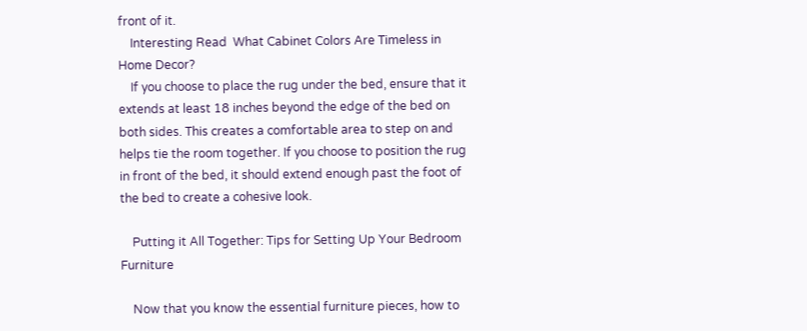front of it.
    Interesting Read  What Cabinet Colors Are Timeless in Home Decor?
    If you choose to place the rug under the bed, ensure that it extends at least 18 inches beyond the edge of the bed on both sides. This creates a comfortable area to step on and helps tie the room together. If you choose to position the rug in front of the bed, it should extend enough past the foot of the bed to create a cohesive look.

    Putting it All Together: Tips for Setting Up Your Bedroom Furniture

    Now that you know the essential furniture pieces, how to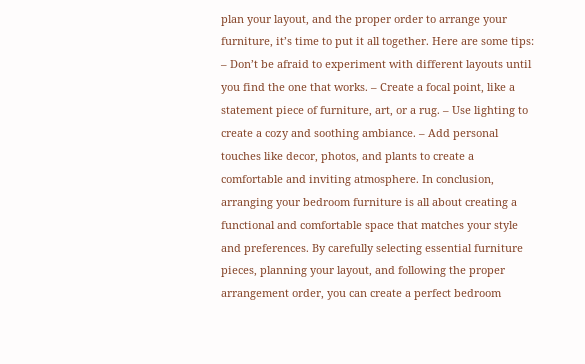plan your layout, and the proper order to arrange your furniture, it’s time to put it all together. Here are some tips: – Don’t be afraid to experiment with different layouts until you find the one that works. – Create a focal point, like a statement piece of furniture, art, or a rug. – Use lighting to create a cozy and soothing ambiance. – Add personal touches like decor, photos, and plants to create a comfortable and inviting atmosphere. In conclusion, arranging your bedroom furniture is all about creating a functional and comfortable space that matches your style and preferences. By carefully selecting essential furniture pieces, planning your layout, and following the proper arrangement order, you can create a perfect bedroom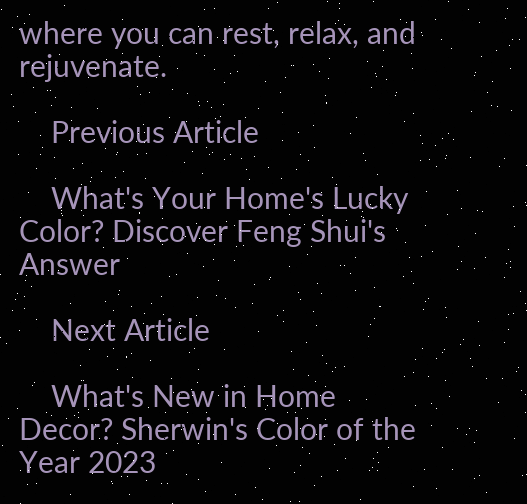where you can rest, relax, and rejuvenate.

    Previous Article

    What's Your Home's Lucky Color? Discover Feng Shui's Answer

    Next Article

    What's New in Home Decor? Sherwin's Color of the Year 2023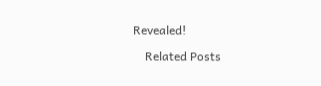Revealed!

    Related Posts